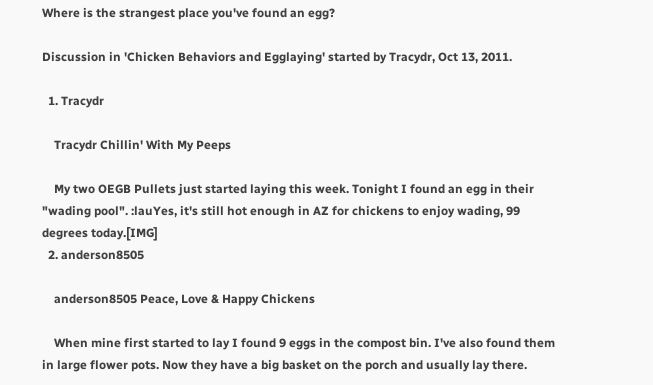Where is the strangest place you've found an egg?

Discussion in 'Chicken Behaviors and Egglaying' started by Tracydr, Oct 13, 2011.

  1. Tracydr

    Tracydr Chillin' With My Peeps

    My two OEGB Pullets just started laying this week. Tonight I found an egg in their "wading pool". :lauYes, it's still hot enough in AZ for chickens to enjoy wading, 99 degrees today.[IMG]
  2. anderson8505

    anderson8505 Peace, Love & Happy Chickens

    When mine first started to lay I found 9 eggs in the compost bin. I've also found them in large flower pots. Now they have a big basket on the porch and usually lay there.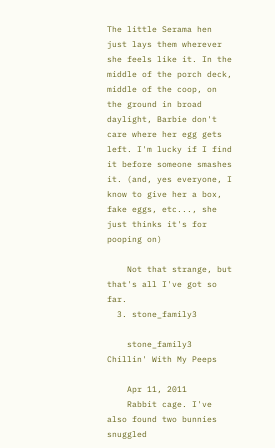The little Serama hen just lays them wherever she feels like it. In the middle of the porch deck, middle of the coop, on the ground in broad daylight, Barbie don't care where her egg gets left. I'm lucky if I find it before someone smashes it. (and, yes everyone, I know to give her a box, fake eggs, etc..., she just thinks it's for pooping on)

    Not that strange, but that's all I've got so far.
  3. stone_family3

    stone_family3 Chillin' With My Peeps

    Apr 11, 2011
    Rabbit cage. I've also found two bunnies snuggled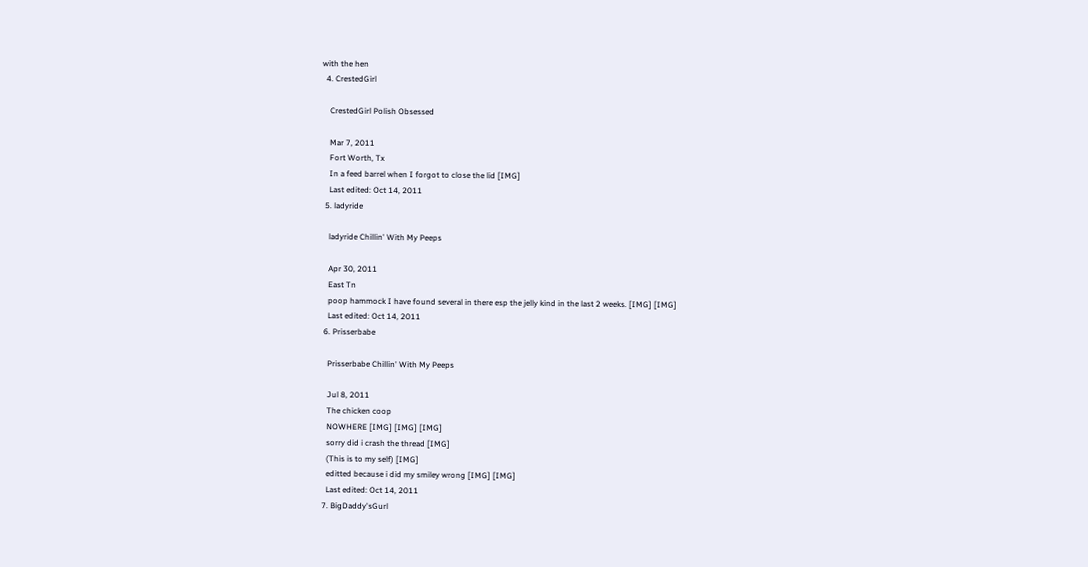with the hen
  4. CrestedGirl

    CrestedGirl Polish Obsessed

    Mar 7, 2011
    Fort Worth, Tx
    In a feed barrel when I forgot to close the lid [IMG]
    Last edited: Oct 14, 2011
  5. ladyride

    ladyride Chillin' With My Peeps

    Apr 30, 2011
    East Tn
    poop hammock I have found several in there esp the jelly kind in the last 2 weeks. [IMG] [IMG]
    Last edited: Oct 14, 2011
  6. Prisserbabe

    Prisserbabe Chillin' With My Peeps

    Jul 8, 2011
    The chicken coop
    NOWHERE [IMG] [IMG] [IMG]
    sorry did i crash the thread [IMG]
    (This is to my self) [IMG]
    editted because i did my smiley wrong [IMG] [IMG]
    Last edited: Oct 14, 2011
  7. BigDaddy'sGurl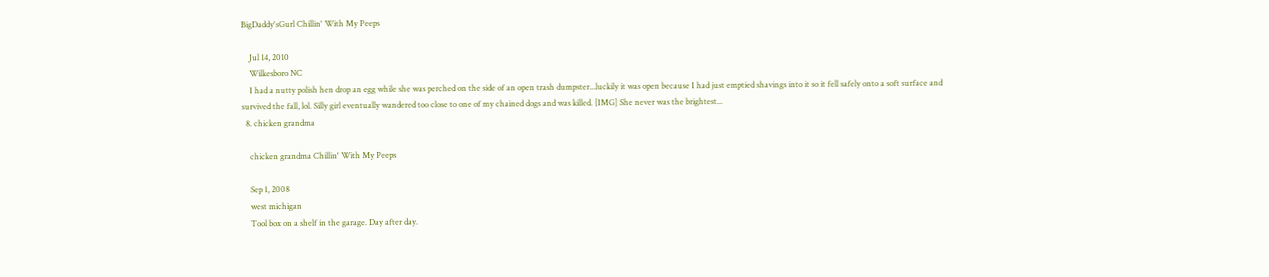BigDaddy'sGurl Chillin' With My Peeps

    Jul 14, 2010
    Wilkesboro NC
    I had a nutty polish hen drop an egg while she was perched on the side of an open trash dumpster...luckily it was open because I had just emptied shavings into it so it fell safely onto a soft surface and survived the fall, lol. Silly girl eventually wandered too close to one of my chained dogs and was killed. [IMG] She never was the brightest...
  8. chicken grandma

    chicken grandma Chillin' With My Peeps

    Sep 1, 2008
    west michigan
    Tool box on a shelf in the garage. Day after day.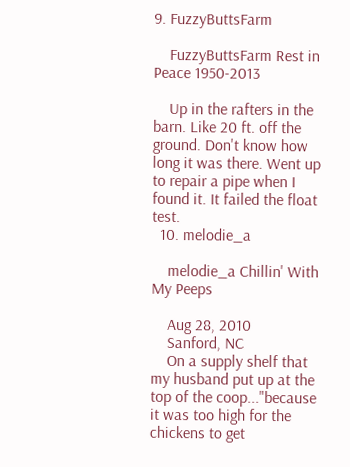9. FuzzyButtsFarm

    FuzzyButtsFarm Rest in Peace 1950-2013

    Up in the rafters in the barn. Like 20 ft. off the ground. Don't know how long it was there. Went up to repair a pipe when I found it. It failed the float test.
  10. melodie_a

    melodie_a Chillin' With My Peeps

    Aug 28, 2010
    Sanford, NC
    On a supply shelf that my husband put up at the top of the coop..."because it was too high for the chickens to get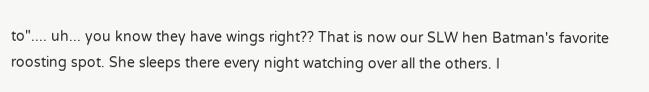to".... uh... you know they have wings right?? That is now our SLW hen Batman's favorite roosting spot. She sleeps there every night watching over all the others. I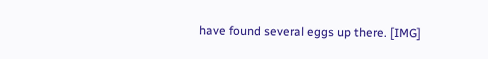have found several eggs up there. [IMG]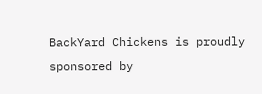BackYard Chickens is proudly sponsored by